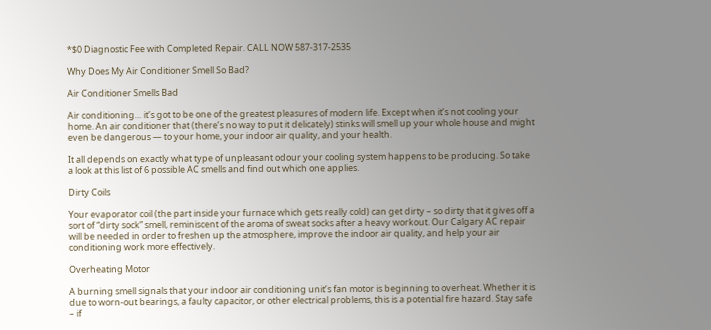*$0 Diagnostic Fee with Completed Repair. CALL NOW 587-317-2535

Why Does My Air Conditioner Smell So Bad?

Air Conditioner Smells Bad

Air conditioning… it’s got to be one of the greatest pleasures of modern life. Except when it’s not cooling your home. An air conditioner that (there’s no way to put it delicately) stinks will smell up your whole house and might even be dangerous — to your home, your indoor air quality, and your health.

It all depends on exactly what type of unpleasant odour your cooling system happens to be producing. So take a look at this list of 6 possible AC smells and find out which one applies.

Dirty Coils

Your evaporator coil (the part inside your furnace which gets really cold) can get dirty – so dirty that it gives off a sort of “dirty sock” smell, reminiscent of the aroma of sweat socks after a heavy workout. Our Calgary AC repair will be needed in order to freshen up the atmosphere, improve the indoor air quality, and help your air conditioning work more effectively.

Overheating Motor

A burning smell signals that your indoor air conditioning unit’s fan motor is beginning to overheat. Whether it is due to worn-out bearings, a faulty capacitor, or other electrical problems, this is a potential fire hazard. Stay safe – if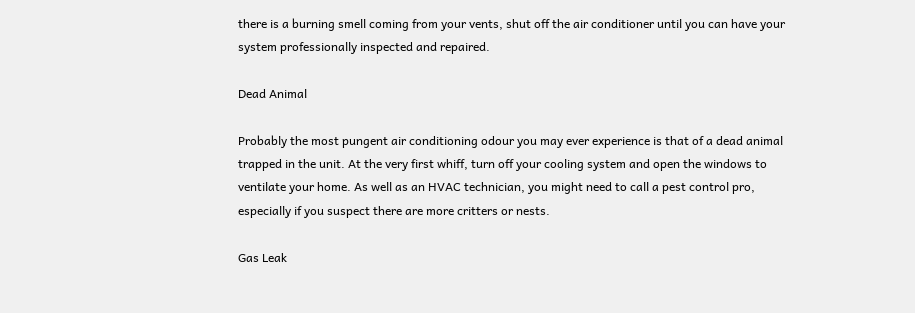there is a burning smell coming from your vents, shut off the air conditioner until you can have your system professionally inspected and repaired.

Dead Animal

Probably the most pungent air conditioning odour you may ever experience is that of a dead animal trapped in the unit. At the very first whiff, turn off your cooling system and open the windows to ventilate your home. As well as an HVAC technician, you might need to call a pest control pro, especially if you suspect there are more critters or nests.

Gas Leak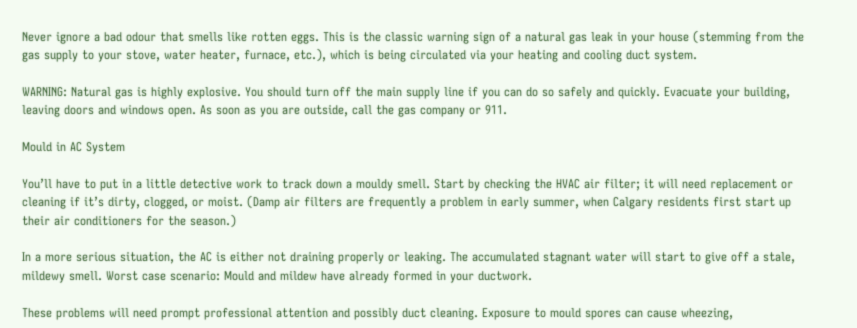Never ignore a bad odour that smells like rotten eggs. This is the classic warning sign of a natural gas leak in your house (stemming from the gas supply to your stove, water heater, furnace, etc.), which is being circulated via your heating and cooling duct system.

WARNING: Natural gas is highly explosive. You should turn off the main supply line if you can do so safely and quickly. Evacuate your building, leaving doors and windows open. As soon as you are outside, call the gas company or 911.

Mould in AC System

You’ll have to put in a little detective work to track down a mouldy smell. Start by checking the HVAC air filter; it will need replacement or cleaning if it’s dirty, clogged, or moist. (Damp air filters are frequently a problem in early summer, when Calgary residents first start up their air conditioners for the season.)

In a more serious situation, the AC is either not draining properly or leaking. The accumulated stagnant water will start to give off a stale, mildewy smell. Worst case scenario: Mould and mildew have already formed in your ductwork.

These problems will need prompt professional attention and possibly duct cleaning. Exposure to mould spores can cause wheezing,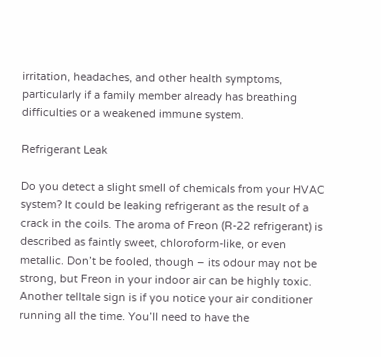irritation, headaches, and other health symptoms, particularly if a family member already has breathing difficulties or a weakened immune system.

Refrigerant Leak

Do you detect a slight smell of chemicals from your HVAC system? It could be leaking refrigerant as the result of a crack in the coils. The aroma of Freon (R-22 refrigerant) is described as faintly sweet, chloroform-like, or even metallic. Don’t be fooled, though – its odour may not be strong, but Freon in your indoor air can be highly toxic. Another telltale sign is if you notice your air conditioner running all the time. You’ll need to have the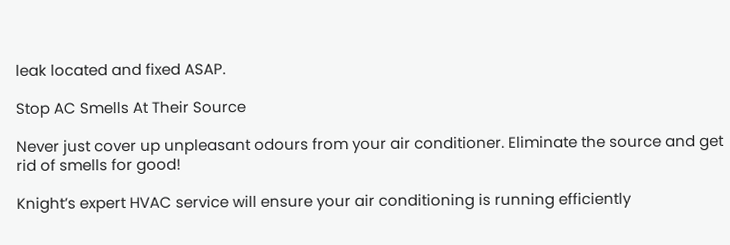leak located and fixed ASAP.

Stop AC Smells At Their Source

Never just cover up unpleasant odours from your air conditioner. Eliminate the source and get rid of smells for good!

Knight’s expert HVAC service will ensure your air conditioning is running efficiently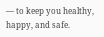— to keep you healthy, happy, and safe.